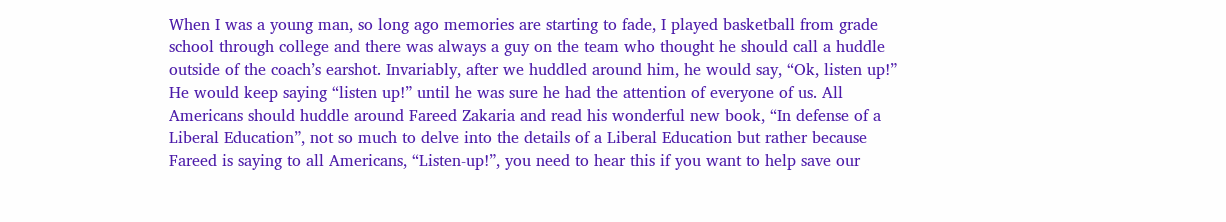When I was a young man, so long ago memories are starting to fade, I played basketball from grade school through college and there was always a guy on the team who thought he should call a huddle outside of the coach’s earshot. Invariably, after we huddled around him, he would say, “Ok, listen up!” He would keep saying “listen up!” until he was sure he had the attention of everyone of us. All Americans should huddle around Fareed Zakaria and read his wonderful new book, “In defense of a Liberal Education”, not so much to delve into the details of a Liberal Education but rather because Fareed is saying to all Americans, “Listen-up!”, you need to hear this if you want to help save our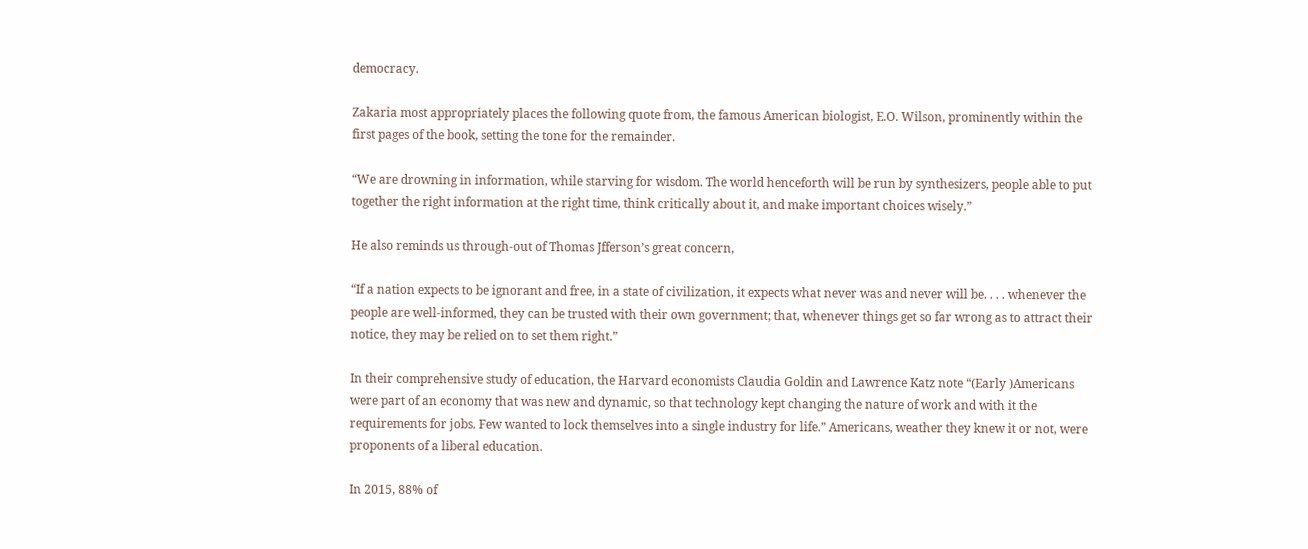democracy.

Zakaria most appropriately places the following quote from, the famous American biologist, E.O. Wilson, prominently within the first pages of the book, setting the tone for the remainder.

“We are drowning in information, while starving for wisdom. The world henceforth will be run by synthesizers, people able to put together the right information at the right time, think critically about it, and make important choices wisely.”

He also reminds us through-out of Thomas Jfferson’s great concern,

“If a nation expects to be ignorant and free, in a state of civilization, it expects what never was and never will be. . . . whenever the people are well-informed, they can be trusted with their own government; that, whenever things get so far wrong as to attract their notice, they may be relied on to set them right.”

In their comprehensive study of education, the Harvard economists Claudia Goldin and Lawrence Katz note “(Early )Americans were part of an economy that was new and dynamic, so that technology kept changing the nature of work and with it the requirements for jobs. Few wanted to lock themselves into a single industry for life.” Americans, weather they knew it or not, were proponents of a liberal education.

In 2015, 88% of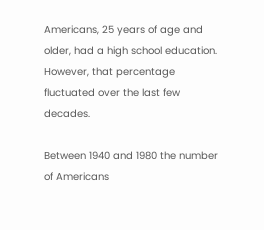Americans, 25 years of age and older, had a high school education. However, that percentage fluctuated over the last few decades.

Between 1940 and 1980 the number of Americans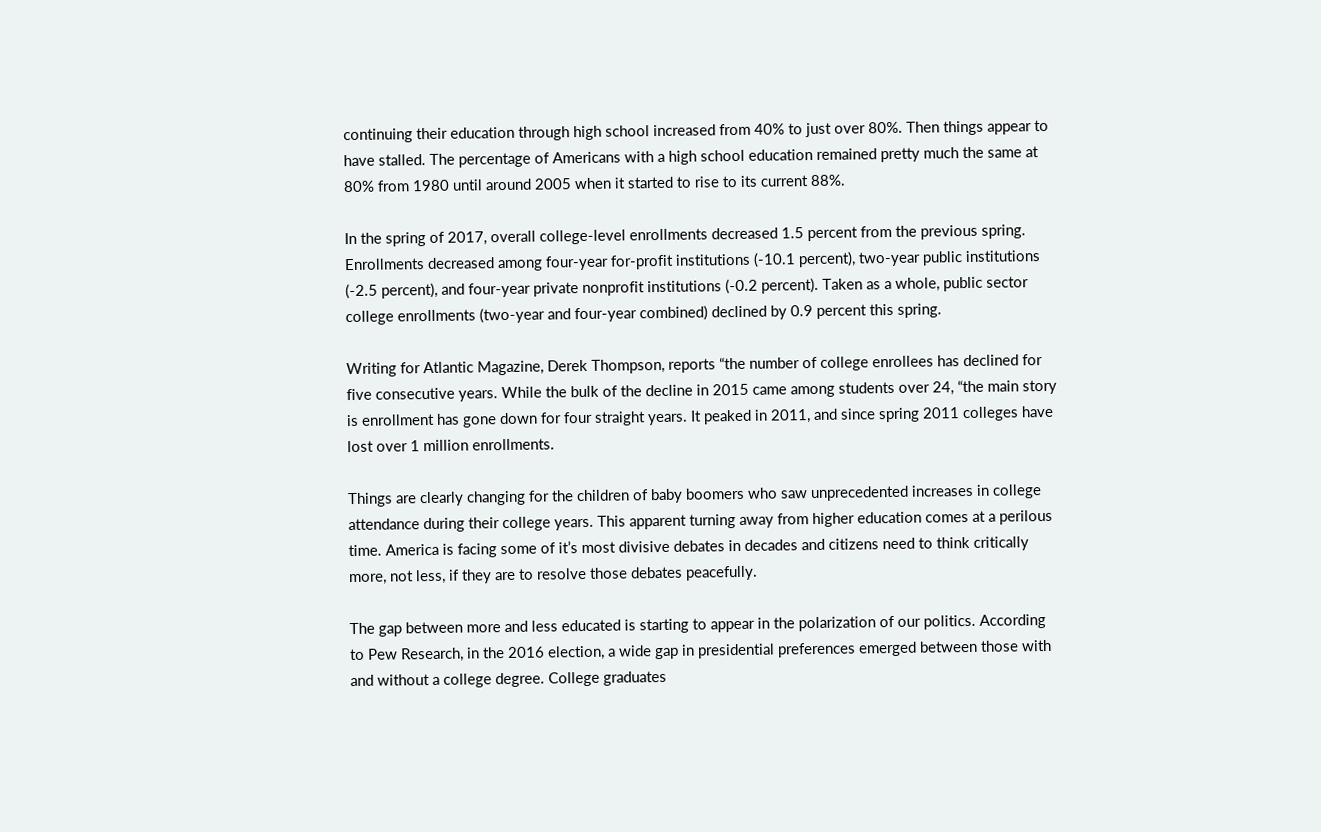continuing their education through high school increased from 40% to just over 80%. Then things appear to have stalled. The percentage of Americans with a high school education remained pretty much the same at 80% from 1980 until around 2005 when it started to rise to its current 88%.

In the spring of 2017, overall college-level enrollments decreased 1.5 percent from the previous spring. Enrollments decreased among four-year for-profit institutions (-10.1 percent), two-year public institutions (-2.5 percent), and four-year private nonprofit institutions (-0.2 percent). Taken as a whole, public sector college enrollments (two-year and four-year combined) declined by 0.9 percent this spring.

Writing for Atlantic Magazine, Derek Thompson, reports “the number of college enrollees has declined for five consecutive years. While the bulk of the decline in 2015 came among students over 24, “the main story is enrollment has gone down for four straight years. It peaked in 2011, and since spring 2011 colleges have lost over 1 million enrollments.

Things are clearly changing for the children of baby boomers who saw unprecedented increases in college attendance during their college years. This apparent turning away from higher education comes at a perilous time. America is facing some of it’s most divisive debates in decades and citizens need to think critically more, not less, if they are to resolve those debates peacefully.

The gap between more and less educated is starting to appear in the polarization of our politics. According to Pew Research, in the 2016 election, a wide gap in presidential preferences emerged between those with and without a college degree. College graduates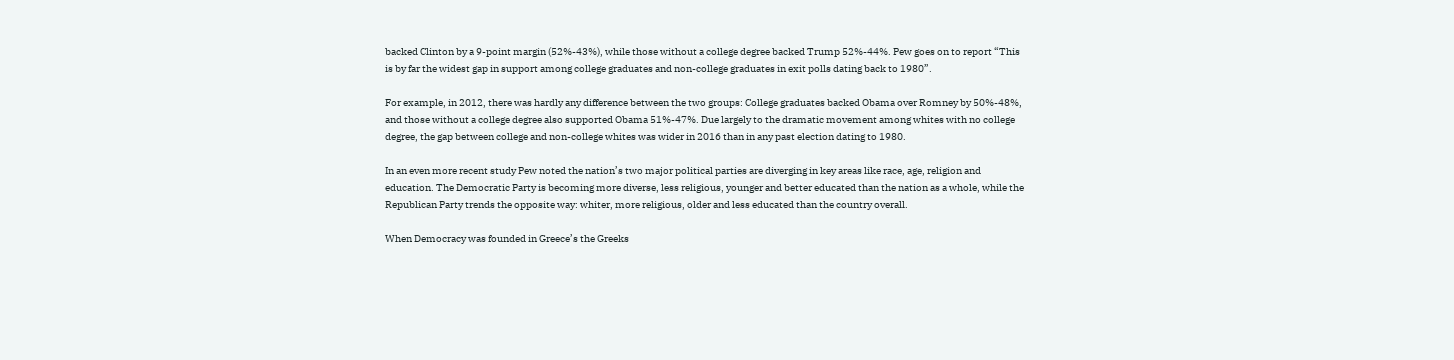backed Clinton by a 9-point margin (52%-43%), while those without a college degree backed Trump 52%-44%. Pew goes on to report “This is by far the widest gap in support among college graduates and non-college graduates in exit polls dating back to 1980”.

For example, in 2012, there was hardly any difference between the two groups: College graduates backed Obama over Romney by 50%-48%, and those without a college degree also supported Obama 51%-47%. Due largely to the dramatic movement among whites with no college degree, the gap between college and non-college whites was wider in 2016 than in any past election dating to 1980.

In an even more recent study Pew noted the nation’s two major political parties are diverging in key areas like race, age, religion and education. The Democratic Party is becoming more diverse, less religious, younger and better educated than the nation as a whole, while the Republican Party trends the opposite way: whiter, more religious, older and less educated than the country overall.

When Democracy was founded in Greece’s the Greeks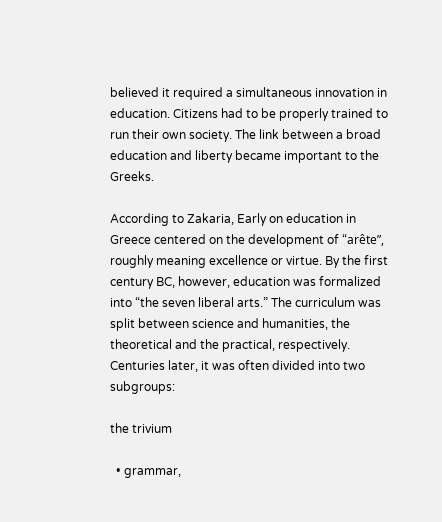believed it required a simultaneous innovation in education. Citizens had to be properly trained to run their own society. The link between a broad education and liberty became important to the Greeks.

According to Zakaria, Early on education in Greece centered on the development of “arête”, roughly meaning excellence or virtue. By the first century BC, however, education was formalized into “the seven liberal arts.” The curriculum was split between science and humanities, the theoretical and the practical, respectively. Centuries later, it was often divided into two subgroups:

the trivium

  • grammar,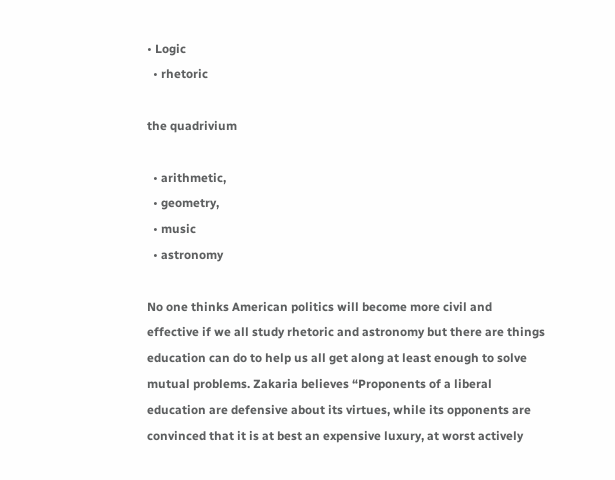• Logic
  • rhetoric

the quadrivium

  • arithmetic,
  • geometry,
  • music
  • astronomy

No one thinks American politics will become more civil and effective if we all study rhetoric and astronomy but there are things education can do to help us all get along at least enough to solve mutual problems. Zakaria believes “Proponents of a liberal education are defensive about its virtues, while its opponents are convinced that it is at best an expensive luxury, at worst actively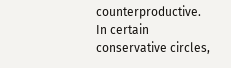counterproductive. In certain conservative circles,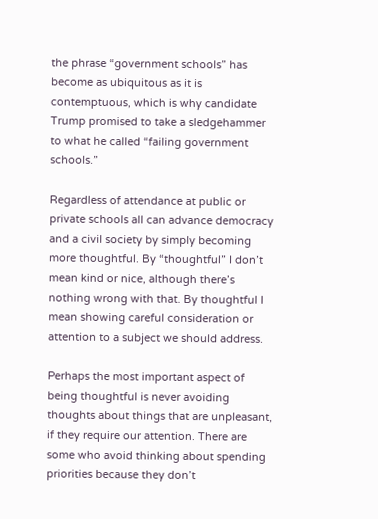the phrase “government schools” has become as ubiquitous as it is contemptuous, which is why candidate Trump promised to take a sledgehammer to what he called “failing government schools.”

Regardless of attendance at public or private schools all can advance democracy and a civil society by simply becoming more thoughtful. By “thoughtful” I don’t mean kind or nice, although there’s nothing wrong with that. By thoughtful I mean showing careful consideration or attention to a subject we should address.

Perhaps the most important aspect of being thoughtful is never avoiding thoughts about things that are unpleasant, if they require our attention. There are some who avoid thinking about spending priorities because they don’t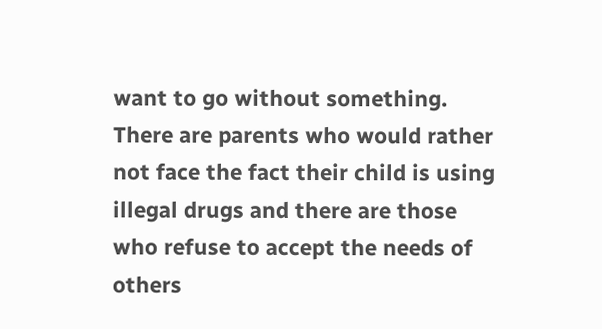want to go without something. There are parents who would rather not face the fact their child is using illegal drugs and there are those who refuse to accept the needs of others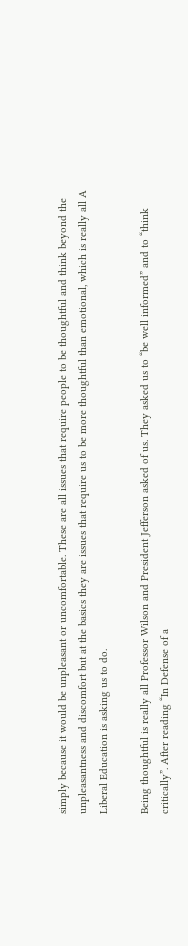simply because it would be unpleasant or uncomfortable. These are all issues that require people to be thoughtful and think beyond the unpleasantness and discomfort but at the basics they are issues that require us to be more thoughtful than emotional, which is really all A Liberal Education is asking us to do.

Being thoughtful is really all Professor Wilson and President Jefferson asked of us. They asked us to “be well informed” and to “think critically”. After reading “In Defense of a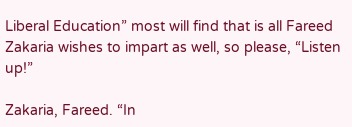Liberal Education” most will find that is all Fareed Zakaria wishes to impart as well, so please, “Listen up!”

Zakaria, Fareed. “In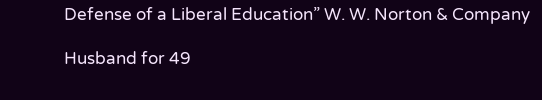Defense of a Liberal Education” W. W. Norton & Company

Husband for 49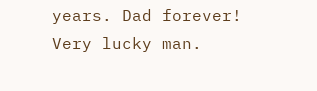years. Dad forever! Very lucky man.